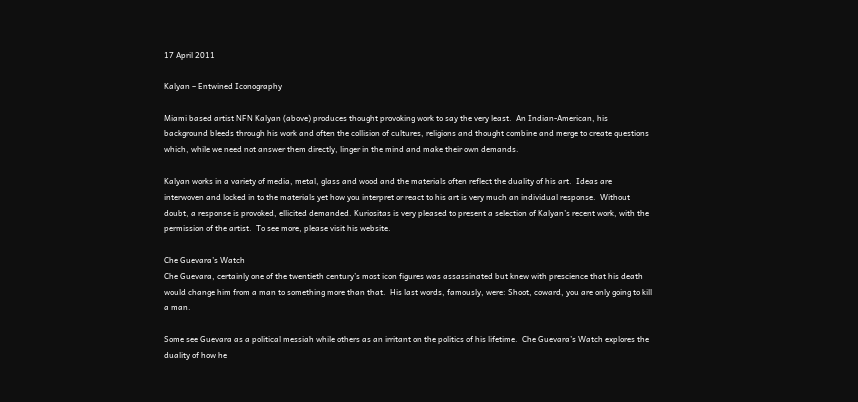17 April 2011

Kalyan – Entwined Iconography

Miami based artist NFN Kalyan (above) produces thought provoking work to say the very least.  An Indian-American, his background bleeds through his work and often the collision of cultures, religions and thought combine and merge to create questions which, while we need not answer them directly, linger in the mind and make their own demands.

Kalyan works in a variety of media, metal, glass and wood and the materials often reflect the duality of his art.  Ideas are interwoven and locked in to the materials yet how you interpret or react to his art is very much an individual response.  Without doubt, a response is provoked, ellicited demanded. Kuriositas is very pleased to present a selection of Kalyan’s recent work, with the permission of the artist.  To see more, please visit his website.

Che Guevara’s Watch
Che Guevara, certainly one of the twentieth century’s most icon figures was assassinated but knew with prescience that his death would change him from a man to something more than that.  His last words, famously, were: Shoot, coward, you are only going to kill a man.

Some see Guevara as a political messiah while others as an irritant on the politics of his lifetime.  Che Guevara’s Watch explores the duality of how he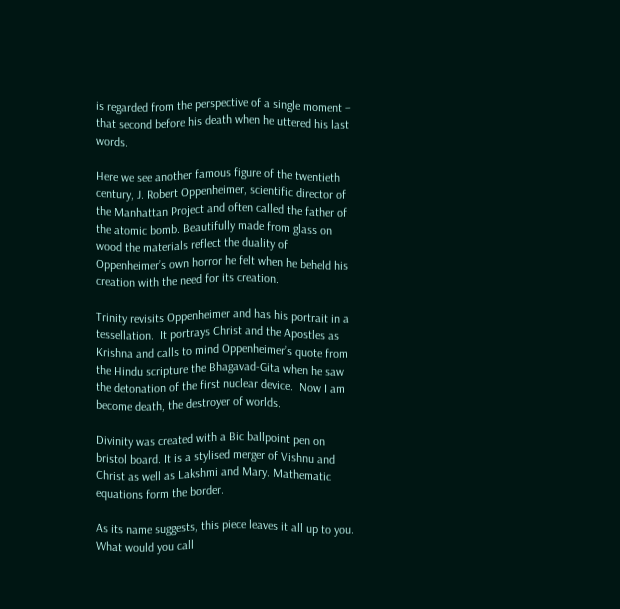is regarded from the perspective of a single moment – that second before his death when he uttered his last words.

Here we see another famous figure of the twentieth century, J. Robert Oppenheimer, scientific director of the Manhattan Project and often called the father of the atomic bomb. Beautifully made from glass on wood the materials reflect the duality of Oppenheimer’s own horror he felt when he beheld his creation with the need for its creation.

Trinity revisits Oppenheimer and has his portrait in a tessellation.  It portrays Christ and the Apostles as Krishna and calls to mind Oppenheimer’s quote from the Hindu scripture the Bhagavad-Gita when he saw the detonation of the first nuclear device.  Now I am become death, the destroyer of worlds.

Divinity was created with a Bic ballpoint pen on bristol board. It is a stylised merger of Vishnu and Christ as well as Lakshmi and Mary. Mathematic equations form the border.

As its name suggests, this piece leaves it all up to you.  What would you call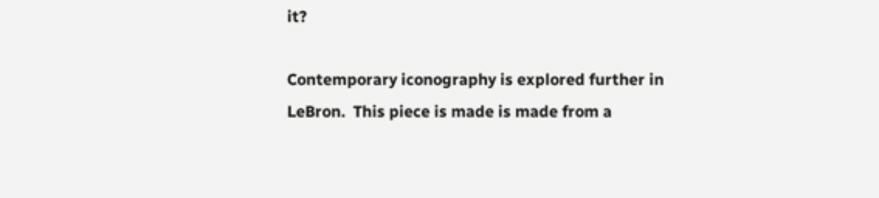it?

Contemporary iconography is explored further in LeBron.  This piece is made is made from a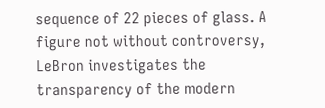sequence of 22 pieces of glass. A figure not without controversy, LeBron investigates the transparency of the modern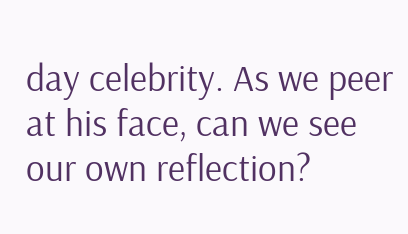day celebrity. As we peer at his face, can we see our own reflection?